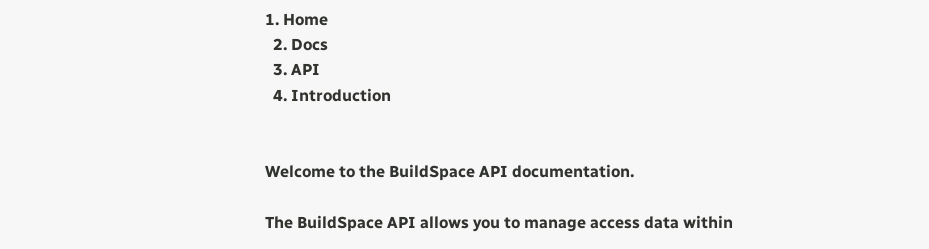1. Home
  2. Docs
  3. API
  4. Introduction


Welcome to the BuildSpace API documentation.

The BuildSpace API allows you to manage access data within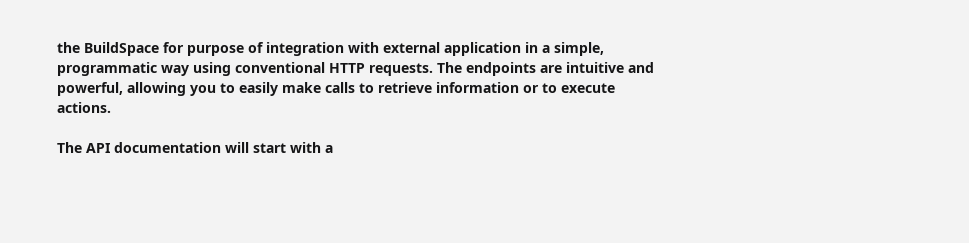the BuildSpace for purpose of integration with external application in a simple, programmatic way using conventional HTTP requests. The endpoints are intuitive and powerful, allowing you to easily make calls to retrieve information or to execute actions.

The API documentation will start with a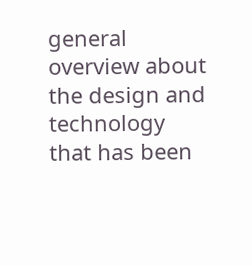general overview about the design and technology that has been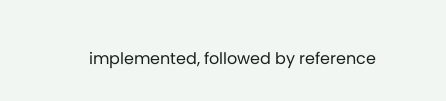implemented, followed by reference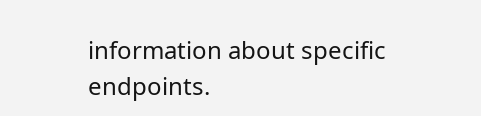information about specific endpoints.